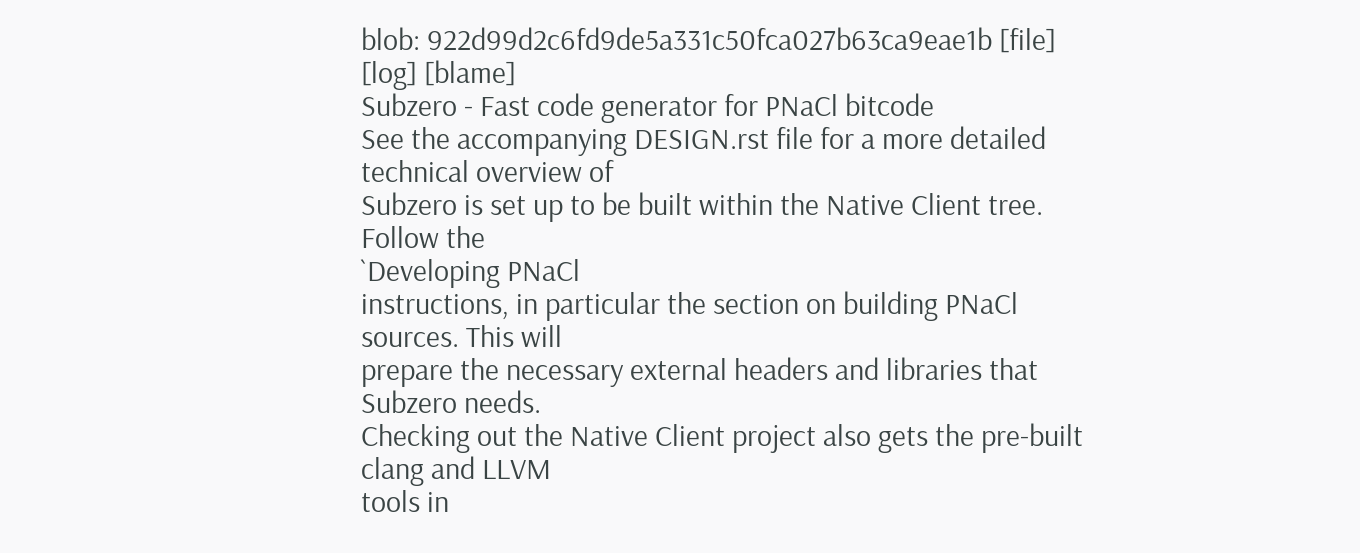blob: 922d99d2c6fd9de5a331c50fca027b63ca9eae1b [file] [log] [blame]
Subzero - Fast code generator for PNaCl bitcode
See the accompanying DESIGN.rst file for a more detailed technical overview of
Subzero is set up to be built within the Native Client tree. Follow the
`Developing PNaCl
instructions, in particular the section on building PNaCl sources. This will
prepare the necessary external headers and libraries that Subzero needs.
Checking out the Native Client project also gets the pre-built clang and LLVM
tools in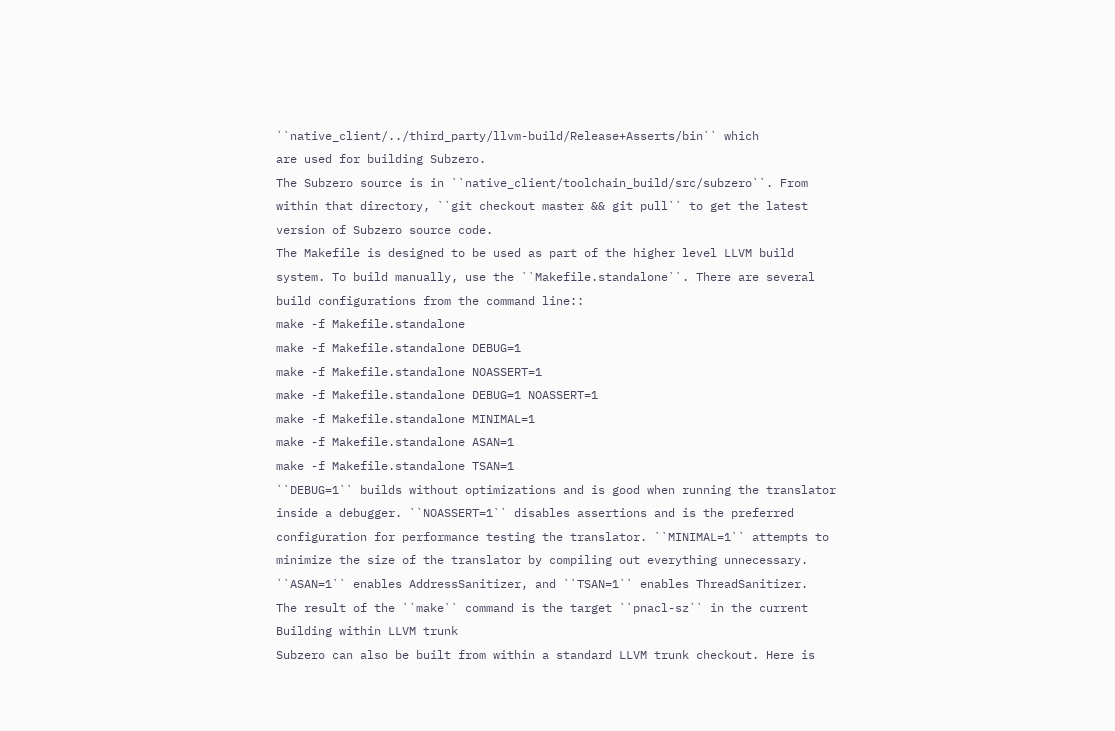``native_client/../third_party/llvm-build/Release+Asserts/bin`` which
are used for building Subzero.
The Subzero source is in ``native_client/toolchain_build/src/subzero``. From
within that directory, ``git checkout master && git pull`` to get the latest
version of Subzero source code.
The Makefile is designed to be used as part of the higher level LLVM build
system. To build manually, use the ``Makefile.standalone``. There are several
build configurations from the command line::
make -f Makefile.standalone
make -f Makefile.standalone DEBUG=1
make -f Makefile.standalone NOASSERT=1
make -f Makefile.standalone DEBUG=1 NOASSERT=1
make -f Makefile.standalone MINIMAL=1
make -f Makefile.standalone ASAN=1
make -f Makefile.standalone TSAN=1
``DEBUG=1`` builds without optimizations and is good when running the translator
inside a debugger. ``NOASSERT=1`` disables assertions and is the preferred
configuration for performance testing the translator. ``MINIMAL=1`` attempts to
minimize the size of the translator by compiling out everything unnecessary.
``ASAN=1`` enables AddressSanitizer, and ``TSAN=1`` enables ThreadSanitizer.
The result of the ``make`` command is the target ``pnacl-sz`` in the current
Building within LLVM trunk
Subzero can also be built from within a standard LLVM trunk checkout. Here is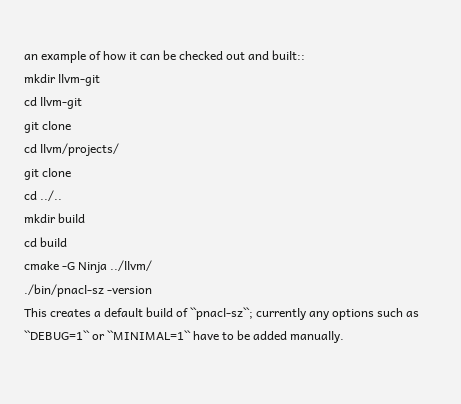an example of how it can be checked out and built::
mkdir llvm-git
cd llvm-git
git clone
cd llvm/projects/
git clone
cd ../..
mkdir build
cd build
cmake -G Ninja ../llvm/
./bin/pnacl-sz -version
This creates a default build of ``pnacl-sz``; currently any options such as
``DEBUG=1`` or ``MINIMAL=1`` have to be added manually.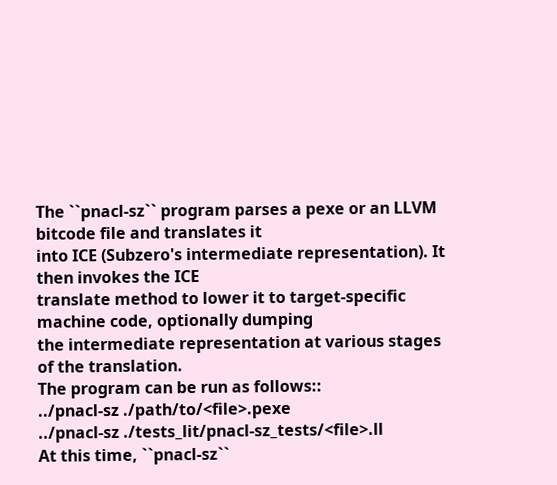The ``pnacl-sz`` program parses a pexe or an LLVM bitcode file and translates it
into ICE (Subzero's intermediate representation). It then invokes the ICE
translate method to lower it to target-specific machine code, optionally dumping
the intermediate representation at various stages of the translation.
The program can be run as follows::
../pnacl-sz ./path/to/<file>.pexe
../pnacl-sz ./tests_lit/pnacl-sz_tests/<file>.ll
At this time, ``pnacl-sz``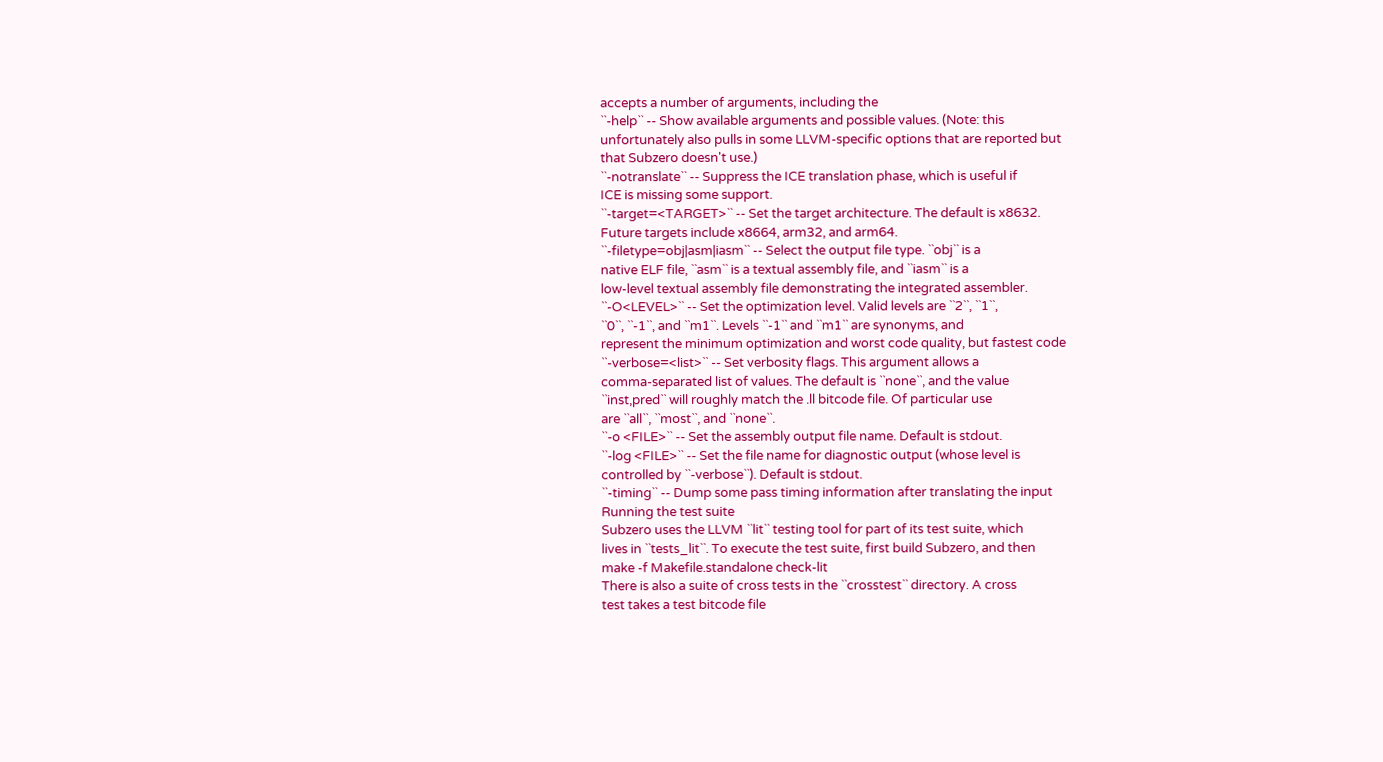accepts a number of arguments, including the
``-help`` -- Show available arguments and possible values. (Note: this
unfortunately also pulls in some LLVM-specific options that are reported but
that Subzero doesn't use.)
``-notranslate`` -- Suppress the ICE translation phase, which is useful if
ICE is missing some support.
``-target=<TARGET>`` -- Set the target architecture. The default is x8632.
Future targets include x8664, arm32, and arm64.
``-filetype=obj|asm|iasm`` -- Select the output file type. ``obj`` is a
native ELF file, ``asm`` is a textual assembly file, and ``iasm`` is a
low-level textual assembly file demonstrating the integrated assembler.
``-O<LEVEL>`` -- Set the optimization level. Valid levels are ``2``, ``1``,
``0``, ``-1``, and ``m1``. Levels ``-1`` and ``m1`` are synonyms, and
represent the minimum optimization and worst code quality, but fastest code
``-verbose=<list>`` -- Set verbosity flags. This argument allows a
comma-separated list of values. The default is ``none``, and the value
``inst,pred`` will roughly match the .ll bitcode file. Of particular use
are ``all``, ``most``, and ``none``.
``-o <FILE>`` -- Set the assembly output file name. Default is stdout.
``-log <FILE>`` -- Set the file name for diagnostic output (whose level is
controlled by ``-verbose``). Default is stdout.
``-timing`` -- Dump some pass timing information after translating the input
Running the test suite
Subzero uses the LLVM ``lit`` testing tool for part of its test suite, which
lives in ``tests_lit``. To execute the test suite, first build Subzero, and then
make -f Makefile.standalone check-lit
There is also a suite of cross tests in the ``crosstest`` directory. A cross
test takes a test bitcode file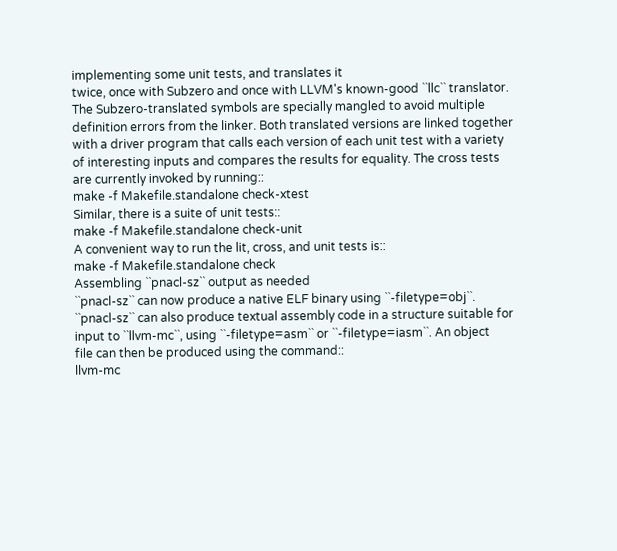implementing some unit tests, and translates it
twice, once with Subzero and once with LLVM's known-good ``llc`` translator.
The Subzero-translated symbols are specially mangled to avoid multiple
definition errors from the linker. Both translated versions are linked together
with a driver program that calls each version of each unit test with a variety
of interesting inputs and compares the results for equality. The cross tests
are currently invoked by running::
make -f Makefile.standalone check-xtest
Similar, there is a suite of unit tests::
make -f Makefile.standalone check-unit
A convenient way to run the lit, cross, and unit tests is::
make -f Makefile.standalone check
Assembling ``pnacl-sz`` output as needed
``pnacl-sz`` can now produce a native ELF binary using ``-filetype=obj``.
``pnacl-sz`` can also produce textual assembly code in a structure suitable for
input to ``llvm-mc``, using ``-filetype=asm`` or ``-filetype=iasm``. An object
file can then be produced using the command::
llvm-mc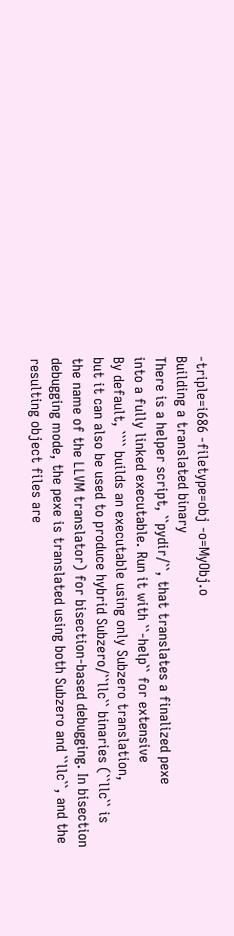-triple=i686 -filetype=obj -o=MyObj.o
Building a translated binary
There is a helper script, ``pydir/``, that translates a finalized pexe
into a fully linked executable. Run it with ``-help`` for extensive
By default, ```` builds an executable using only Subzero translation,
but it can also be used to produce hybrid Subzero/``llc`` binaries (``llc`` is
the name of the LLVM translator) for bisection-based debugging. In bisection
debugging mode, the pexe is translated using both Subzero and ``llc``, and the
resulting object files are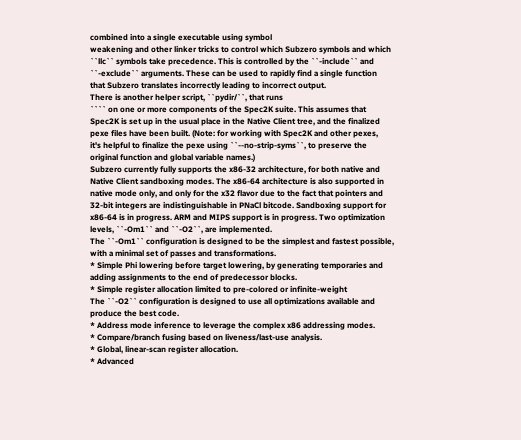combined into a single executable using symbol
weakening and other linker tricks to control which Subzero symbols and which
``llc`` symbols take precedence. This is controlled by the ``-include`` and
``-exclude`` arguments. These can be used to rapidly find a single function
that Subzero translates incorrectly leading to incorrect output.
There is another helper script, ``pydir/``, that runs
```` on one or more components of the Spec2K suite. This assumes that
Spec2K is set up in the usual place in the Native Client tree, and the finalized
pexe files have been built. (Note: for working with Spec2K and other pexes,
it's helpful to finalize the pexe using ``--no-strip-syms``, to preserve the
original function and global variable names.)
Subzero currently fully supports the x86-32 architecture, for both native and
Native Client sandboxing modes. The x86-64 architecture is also supported in
native mode only, and only for the x32 flavor due to the fact that pointers and
32-bit integers are indistinguishable in PNaCl bitcode. Sandboxing support for
x86-64 is in progress. ARM and MIPS support is in progress. Two optimization
levels, ``-Om1`` and ``-O2``, are implemented.
The ``-Om1`` configuration is designed to be the simplest and fastest possible,
with a minimal set of passes and transformations.
* Simple Phi lowering before target lowering, by generating temporaries and
adding assignments to the end of predecessor blocks.
* Simple register allocation limited to pre-colored or infinite-weight
The ``-O2`` configuration is designed to use all optimizations available and
produce the best code.
* Address mode inference to leverage the complex x86 addressing modes.
* Compare/branch fusing based on liveness/last-use analysis.
* Global, linear-scan register allocation.
* Advanced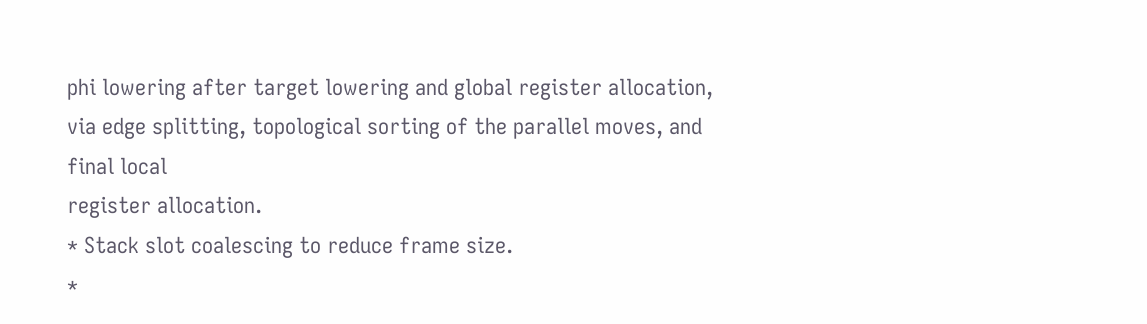phi lowering after target lowering and global register allocation,
via edge splitting, topological sorting of the parallel moves, and final local
register allocation.
* Stack slot coalescing to reduce frame size.
*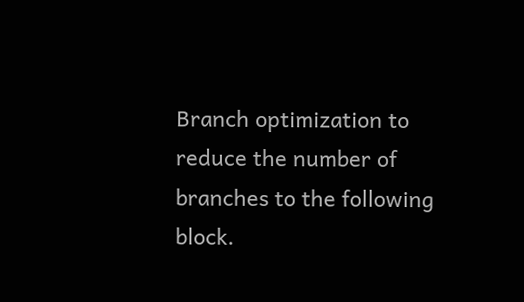Branch optimization to reduce the number of branches to the following block.